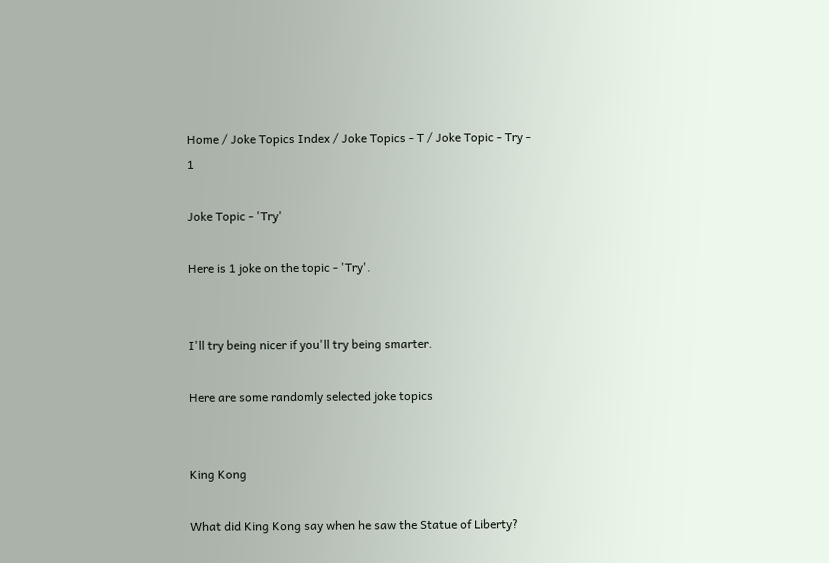Home / Joke Topics Index / Joke Topics - T / Joke Topic - Try - 1

Joke Topic - 'Try'

Here is 1 joke on the topic - 'Try'.


I'll try being nicer if you'll try being smarter.

Here are some randomly selected joke topics


King Kong

What did King Kong say when he saw the Statue of Liberty?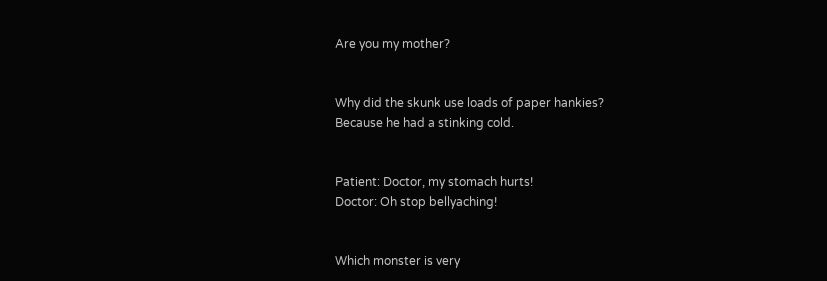Are you my mother?


Why did the skunk use loads of paper hankies?
Because he had a stinking cold.


Patient: Doctor, my stomach hurts!
Doctor: Oh stop bellyaching!


Which monster is very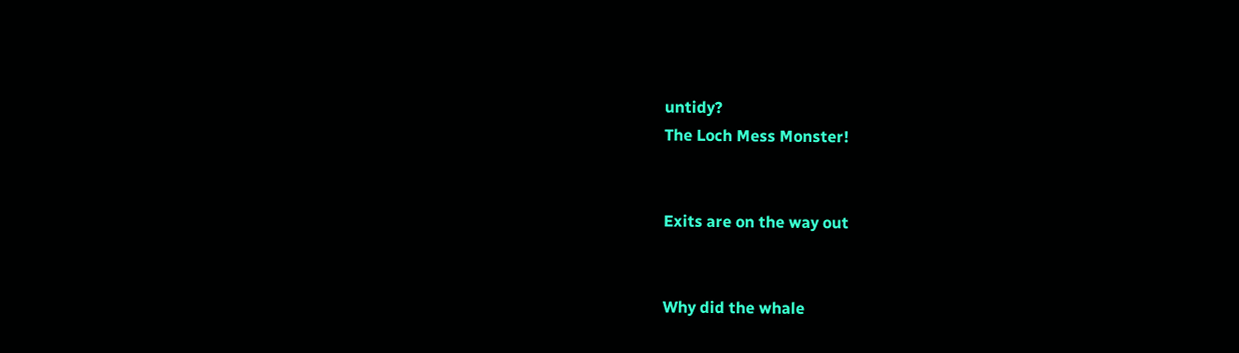untidy?
The Loch Mess Monster!


Exits are on the way out


Why did the whale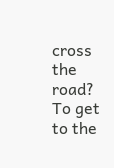cross the road?
To get to the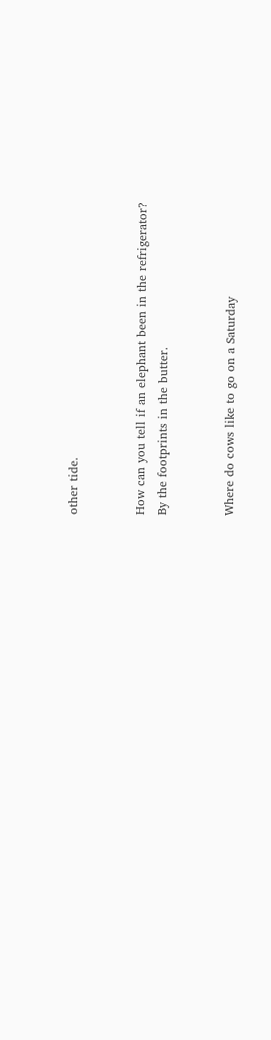other tide.


How can you tell if an elephant been in the refrigerator?
By the footprints in the butter.


Where do cows like to go on a Saturday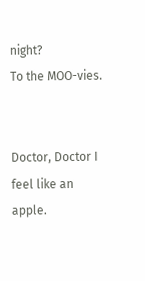night?
To the MOO-vies.


Doctor, Doctor I feel like an apple.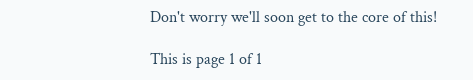Don't worry we'll soon get to the core of this!

This is page 1 of 1